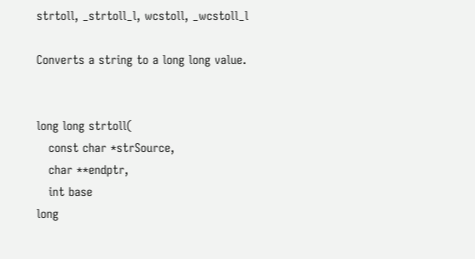strtoll, _strtoll_l, wcstoll, _wcstoll_l

Converts a string to a long long value.


long long strtoll(
   const char *strSource,
   char **endptr,
   int base
long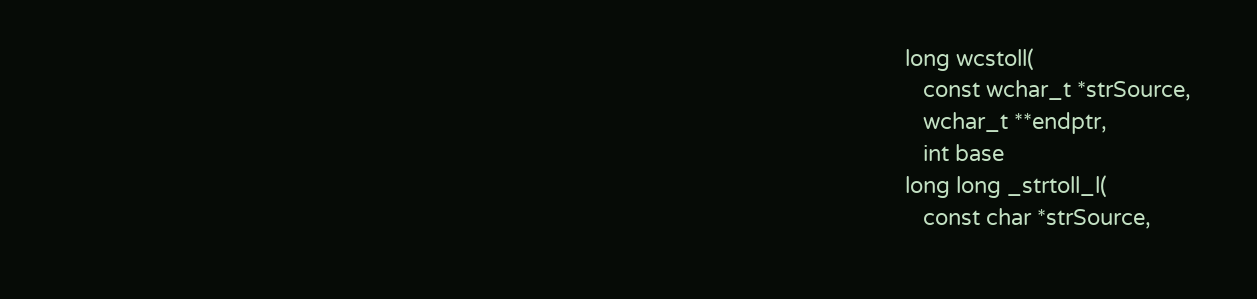long wcstoll(
   const wchar_t *strSource,
   wchar_t **endptr,
   int base
long long _strtoll_l(
   const char *strSource,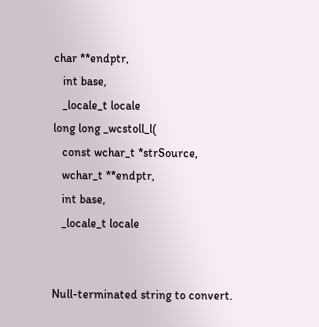char **endptr,
   int base,
   _locale_t locale
long long _wcstoll_l(
   const wchar_t *strSource,
   wchar_t **endptr,
   int base,
   _locale_t locale


Null-terminated string to convert.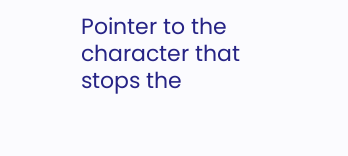Pointer to the character that stops the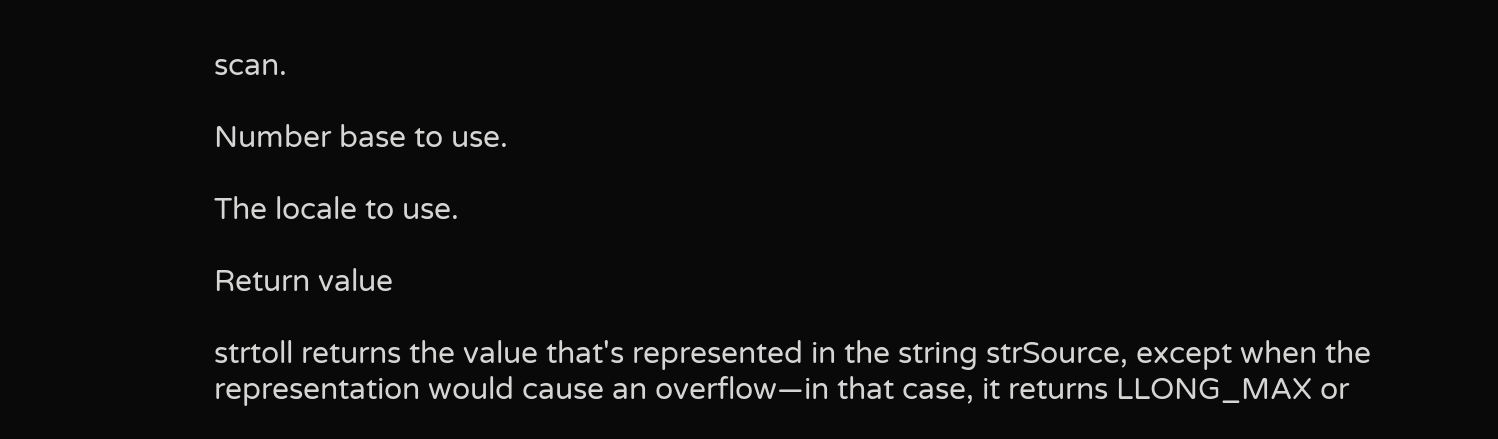scan.

Number base to use.

The locale to use.

Return value

strtoll returns the value that's represented in the string strSource, except when the representation would cause an overflow—in that case, it returns LLONG_MAX or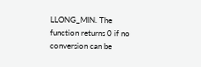LLONG_MIN. The function returns 0 if no conversion can be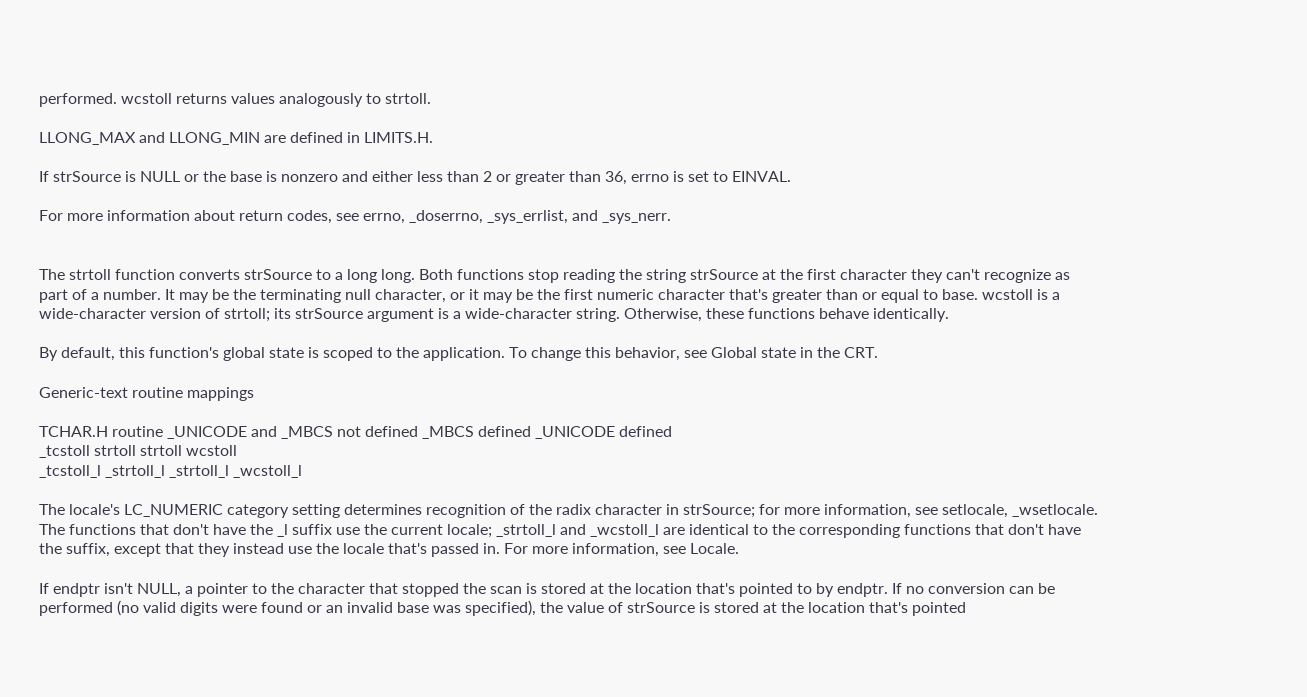performed. wcstoll returns values analogously to strtoll.

LLONG_MAX and LLONG_MIN are defined in LIMITS.H.

If strSource is NULL or the base is nonzero and either less than 2 or greater than 36, errno is set to EINVAL.

For more information about return codes, see errno, _doserrno, _sys_errlist, and _sys_nerr.


The strtoll function converts strSource to a long long. Both functions stop reading the string strSource at the first character they can't recognize as part of a number. It may be the terminating null character, or it may be the first numeric character that's greater than or equal to base. wcstoll is a wide-character version of strtoll; its strSource argument is a wide-character string. Otherwise, these functions behave identically.

By default, this function's global state is scoped to the application. To change this behavior, see Global state in the CRT.

Generic-text routine mappings

TCHAR.H routine _UNICODE and _MBCS not defined _MBCS defined _UNICODE defined
_tcstoll strtoll strtoll wcstoll
_tcstoll_l _strtoll_l _strtoll_l _wcstoll_l

The locale's LC_NUMERIC category setting determines recognition of the radix character in strSource; for more information, see setlocale, _wsetlocale. The functions that don't have the _l suffix use the current locale; _strtoll_l and _wcstoll_l are identical to the corresponding functions that don't have the suffix, except that they instead use the locale that's passed in. For more information, see Locale.

If endptr isn't NULL, a pointer to the character that stopped the scan is stored at the location that's pointed to by endptr. If no conversion can be performed (no valid digits were found or an invalid base was specified), the value of strSource is stored at the location that's pointed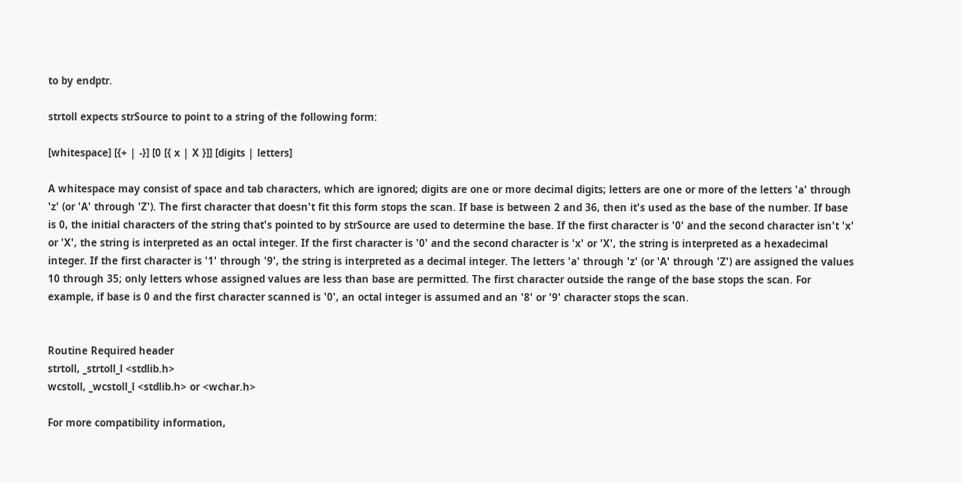to by endptr.

strtoll expects strSource to point to a string of the following form:

[whitespace] [{+ | -}] [0 [{ x | X }]] [digits | letters]

A whitespace may consist of space and tab characters, which are ignored; digits are one or more decimal digits; letters are one or more of the letters 'a' through 'z' (or 'A' through 'Z'). The first character that doesn't fit this form stops the scan. If base is between 2 and 36, then it's used as the base of the number. If base is 0, the initial characters of the string that's pointed to by strSource are used to determine the base. If the first character is '0' and the second character isn't 'x' or 'X', the string is interpreted as an octal integer. If the first character is '0' and the second character is 'x' or 'X', the string is interpreted as a hexadecimal integer. If the first character is '1' through '9', the string is interpreted as a decimal integer. The letters 'a' through 'z' (or 'A' through 'Z') are assigned the values 10 through 35; only letters whose assigned values are less than base are permitted. The first character outside the range of the base stops the scan. For example, if base is 0 and the first character scanned is '0', an octal integer is assumed and an '8' or '9' character stops the scan.


Routine Required header
strtoll, _strtoll_l <stdlib.h>
wcstoll, _wcstoll_l <stdlib.h> or <wchar.h>

For more compatibility information,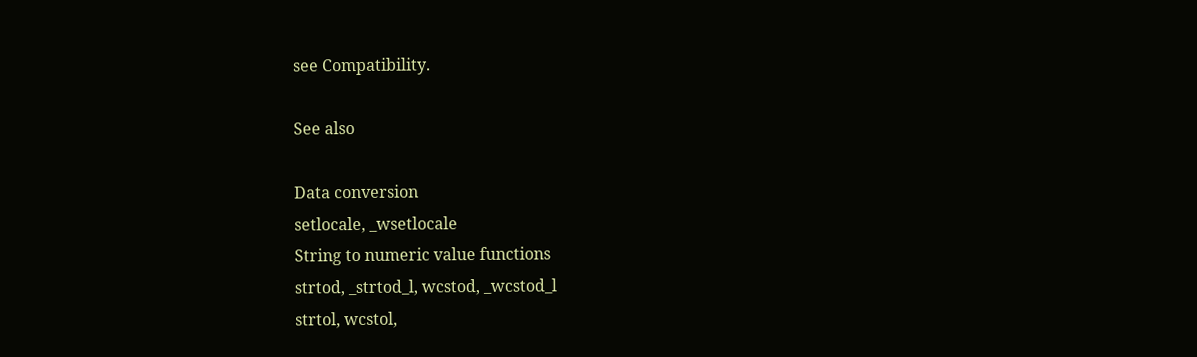see Compatibility.

See also

Data conversion
setlocale, _wsetlocale
String to numeric value functions
strtod, _strtod_l, wcstod, _wcstod_l
strtol, wcstol,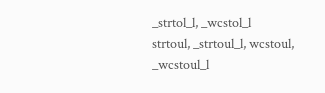_strtol_l, _wcstol_l
strtoul, _strtoul_l, wcstoul, _wcstoul_l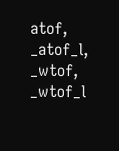atof, _atof_l, _wtof, _wtof_l